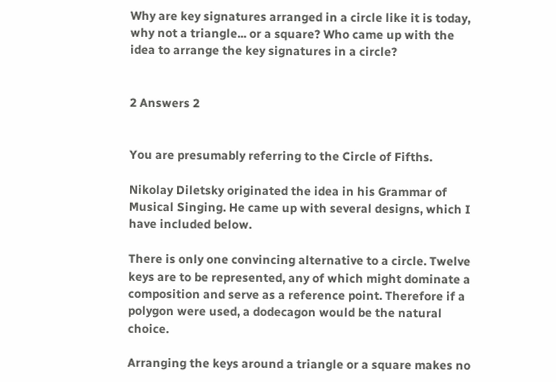Why are key signatures arranged in a circle like it is today, why not a triangle... or a square? Who came up with the idea to arrange the key signatures in a circle?


2 Answers 2


You are presumably referring to the Circle of Fifths.

Nikolay Diletsky originated the idea in his Grammar of Musical Singing. He came up with several designs, which I have included below.

There is only one convincing alternative to a circle. Twelve keys are to be represented, any of which might dominate a composition and serve as a reference point. Therefore if a polygon were used, a dodecagon would be the natural choice.

Arranging the keys around a triangle or a square makes no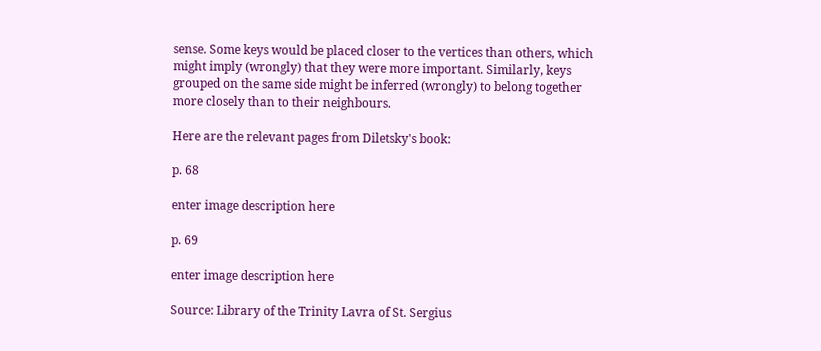sense. Some keys would be placed closer to the vertices than others, which might imply (wrongly) that they were more important. Similarly, keys grouped on the same side might be inferred (wrongly) to belong together more closely than to their neighbours.

Here are the relevant pages from Diletsky's book:

p. 68

enter image description here

p. 69

enter image description here

Source: Library of the Trinity Lavra of St. Sergius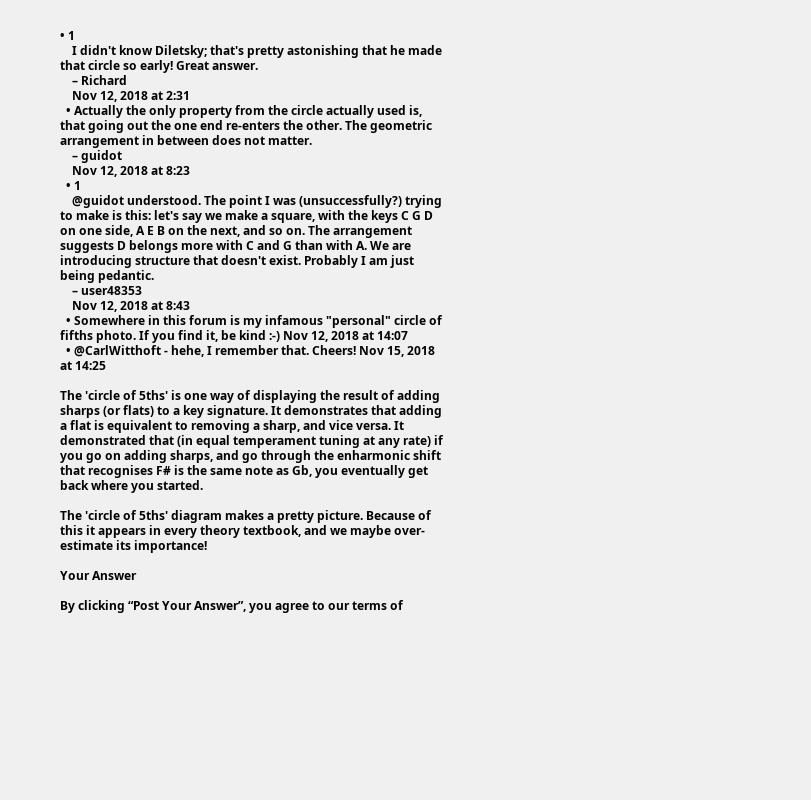• 1
    I didn't know Diletsky; that's pretty astonishing that he made that circle so early! Great answer.
    – Richard
    Nov 12, 2018 at 2:31
  • Actually the only property from the circle actually used is, that going out the one end re-enters the other. The geometric arrangement in between does not matter.
    – guidot
    Nov 12, 2018 at 8:23
  • 1
    @guidot understood. The point I was (unsuccessfully?) trying to make is this: let's say we make a square, with the keys C G D on one side, A E B on the next, and so on. The arrangement suggests D belongs more with C and G than with A. We are introducing structure that doesn't exist. Probably I am just being pedantic.
    – user48353
    Nov 12, 2018 at 8:43
  • Somewhere in this forum is my infamous "personal" circle of fifths photo. If you find it, be kind :-) Nov 12, 2018 at 14:07
  • @CarlWitthoft - hehe, I remember that. Cheers! Nov 15, 2018 at 14:25

The 'circle of 5ths' is one way of displaying the result of adding sharps (or flats) to a key signature. It demonstrates that adding a flat is equivalent to removing a sharp, and vice versa. It demonstrated that (in equal temperament tuning at any rate) if you go on adding sharps, and go through the enharmonic shift that recognises F# is the same note as Gb, you eventually get back where you started.

The 'circle of 5ths' diagram makes a pretty picture. Because of this it appears in every theory textbook, and we maybe over-estimate its importance!

Your Answer

By clicking “Post Your Answer”, you agree to our terms of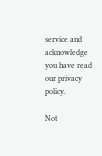service and acknowledge you have read our privacy policy.

Not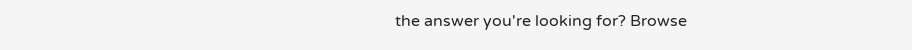the answer you're looking for? Browse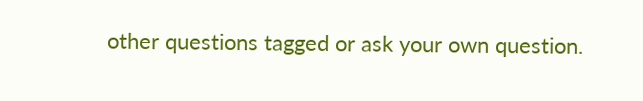other questions tagged or ask your own question.